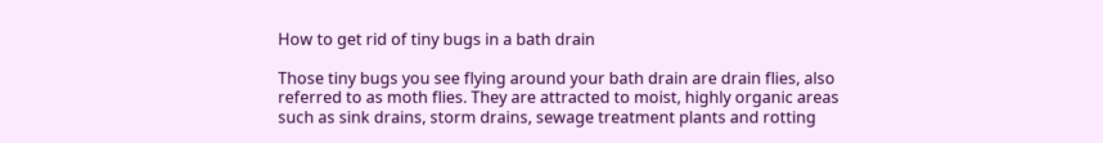How to get rid of tiny bugs in a bath drain

Those tiny bugs you see flying around your bath drain are drain flies, also referred to as moth flies. They are attracted to moist, highly organic areas such as sink drains, storm drains, sewage treatment plants and rotting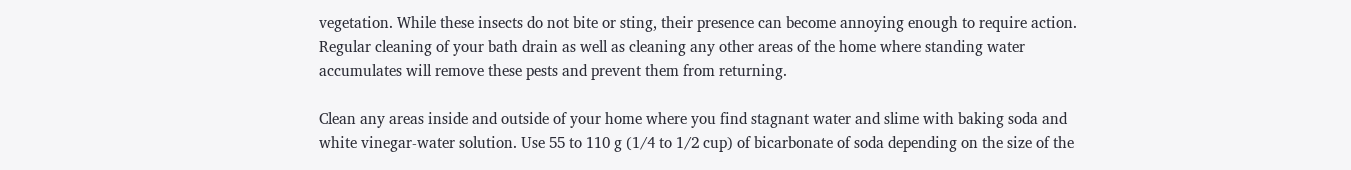vegetation. While these insects do not bite or sting, their presence can become annoying enough to require action. Regular cleaning of your bath drain as well as cleaning any other areas of the home where standing water accumulates will remove these pests and prevent them from returning.

Clean any areas inside and outside of your home where you find stagnant water and slime with baking soda and white vinegar-water solution. Use 55 to 110 g (1/4 to 1/2 cup) of bicarbonate of soda depending on the size of the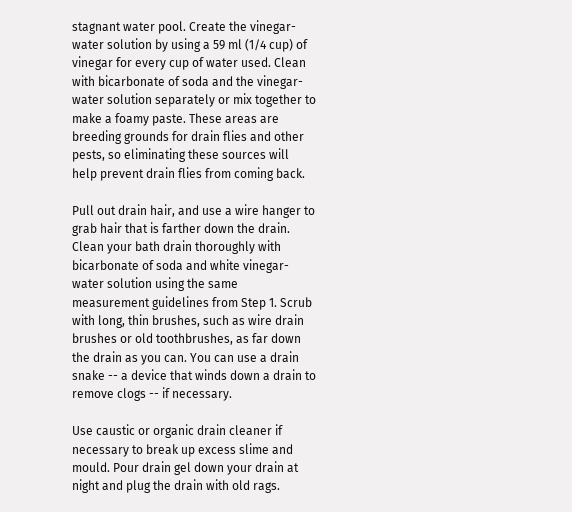stagnant water pool. Create the vinegar-water solution by using a 59 ml (1/4 cup) of vinegar for every cup of water used. Clean with bicarbonate of soda and the vinegar-water solution separately or mix together to make a foamy paste. These areas are breeding grounds for drain flies and other pests, so eliminating these sources will help prevent drain flies from coming back.

Pull out drain hair, and use a wire hanger to grab hair that is farther down the drain. Clean your bath drain thoroughly with bicarbonate of soda and white vinegar-water solution using the same measurement guidelines from Step 1. Scrub with long, thin brushes, such as wire drain brushes or old toothbrushes, as far down the drain as you can. You can use a drain snake -- a device that winds down a drain to remove clogs -- if necessary.

Use caustic or organic drain cleaner if necessary to break up excess slime and mould. Pour drain gel down your drain at night and plug the drain with old rags.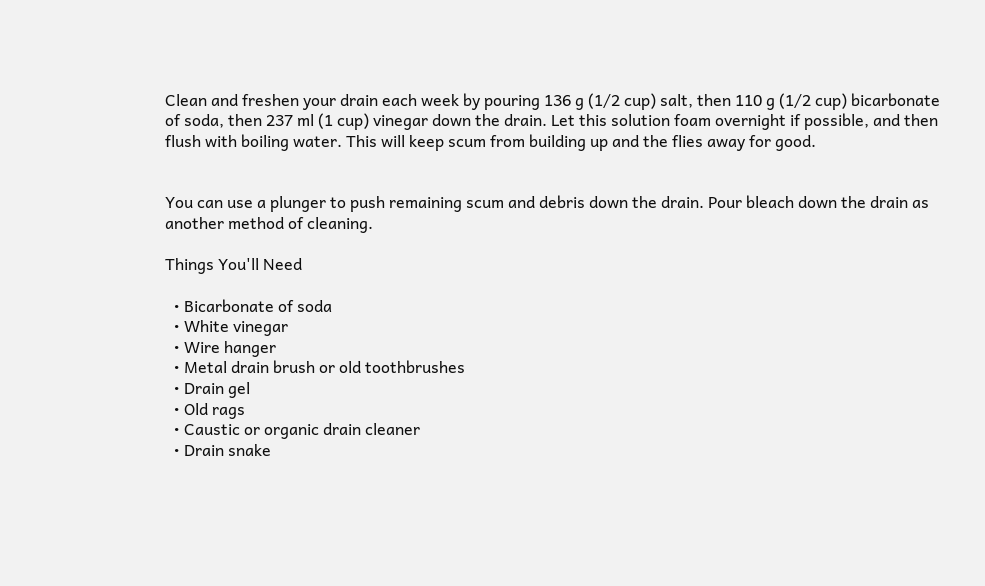Clean and freshen your drain each week by pouring 136 g (1/2 cup) salt, then 110 g (1/2 cup) bicarbonate of soda, then 237 ml (1 cup) vinegar down the drain. Let this solution foam overnight if possible, and then flush with boiling water. This will keep scum from building up and the flies away for good.


You can use a plunger to push remaining scum and debris down the drain. Pour bleach down the drain as another method of cleaning.

Things You'll Need

  • Bicarbonate of soda
  • White vinegar
  • Wire hanger
  • Metal drain brush or old toothbrushes
  • Drain gel
  • Old rags
  • Caustic or organic drain cleaner
  • Drain snake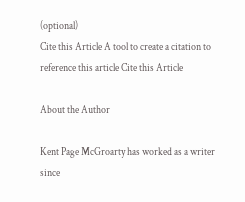(optional)
Cite this Article A tool to create a citation to reference this article Cite this Article

About the Author

Kent Page McGroarty has worked as a writer since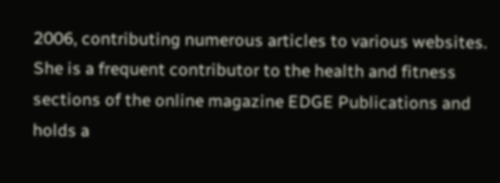2006, contributing numerous articles to various websites. She is a frequent contributor to the health and fitness sections of the online magazine EDGE Publications and holds a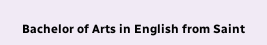Bachelor of Arts in English from Saint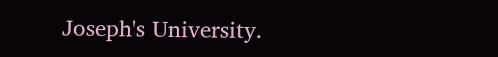Joseph's University.